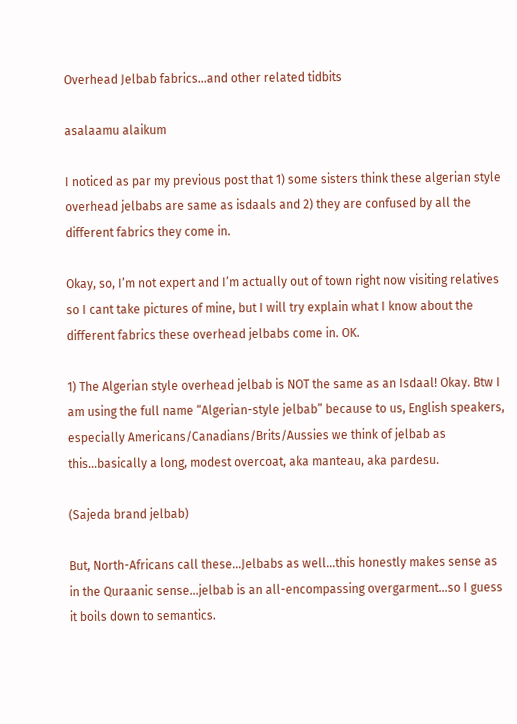Overhead Jelbab fabrics…and other related tidbits

asalaamu alaikum

I noticed as par my previous post that 1) some sisters think these algerian style overhead jelbabs are same as isdaals and 2) they are confused by all the different fabrics they come in.

Okay, so, I’m not expert and I’m actually out of town right now visiting relatives so I cant take pictures of mine, but I will try explain what I know about the different fabrics these overhead jelbabs come in. OK.

1) The Algerian style overhead jelbab is NOT the same as an Isdaal! Okay. Btw I am using the full name “Algerian-style jelbab” because to us, English speakers, especially Americans/Canadians/Brits/Aussies we think of jelbab as this…basically a long, modest overcoat, aka manteau, aka pardesu.

(Sajeda brand jelbab)

But, North-Africans call these…Jelbabs as well…this honestly makes sense as in the Quraanic sense…jelbab is an all-encompassing overgarment…so I guess it boils down to semantics.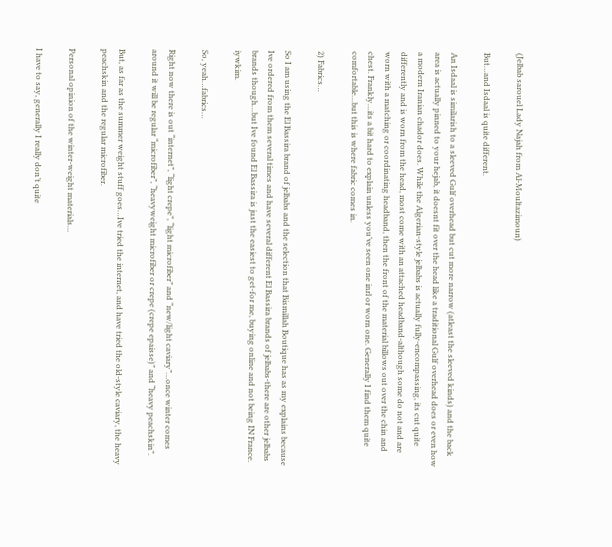(Jelbab sarouel Lady Najah from Al-Moultazimoun)

But…and Isdaal is quite different.

An Isdaal is similarish to a sleeved Gulf overhead but cut more narrow (atleast the sleeved kinds) and the back area is actually pinned to your hejab, it doesnt fit over the head like a traditional Gulf overhead does or even how a modern Iranian chador does. While the Algerian-style jelbabs is actually fully-encompassing, its cut quite differently and is worn from the head, most come with an attached headband-although some do not and are worn with a matching or coordinating headband, then the front of the material billows out over the chin and chest. Frankly…its a bit hard to explain unless you’ve seen one inrl or worn one. Generally I find them quite comfortable…but this is where fabric comes in.

2) Fabrics…

So I am using the El Bassira brand of jelbabs and the selection that Bismillah Boutique has as my explains because Ive ordered from them several times and have several different El Bassira brands of jelbabs-there are other jelbabs brands though…but Ive found El Bassira is just the easiest to get-for me, buying online and not being IN France. iywkim.

So, yeah…fabrics…

Right now there is out “internet”, “light crepe”, “light microfiber” and “new/light caviary”…once winter comes around it will be regular “microfiber”, “heavyweight microfiber or crepe (crepe epaisse)” and “heavy peachskin”.

But, as far as the summer weight stuff goes…Ive tried the internet, and have tried the old-style caviary, the heavy peachskin and the regular microfiber.

Personal opinion of the winter-weight materials…

I have to say, generally I really don’t quite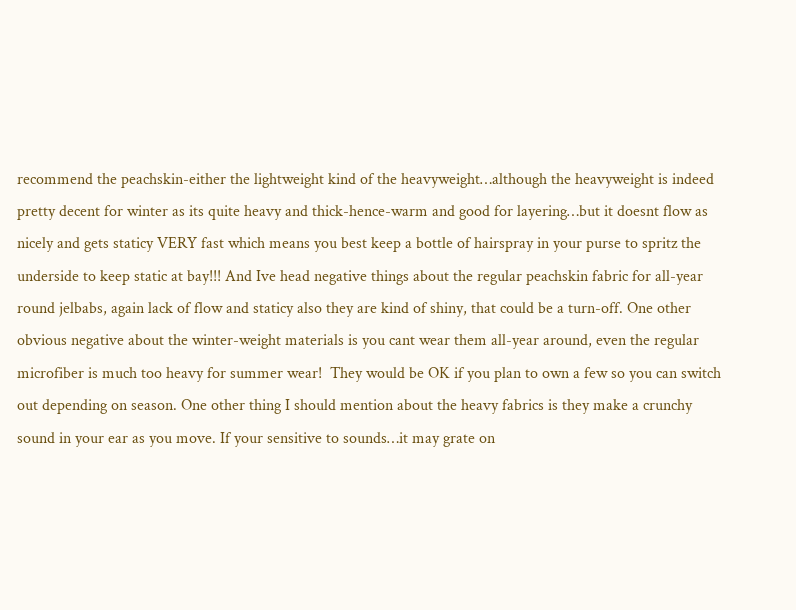recommend the peachskin-either the lightweight kind of the heavyweight…although the heavyweight is indeed pretty decent for winter as its quite heavy and thick-hence-warm and good for layering…but it doesnt flow as nicely and gets staticy VERY fast which means you best keep a bottle of hairspray in your purse to spritz the underside to keep static at bay!!! And Ive head negative things about the regular peachskin fabric for all-year round jelbabs, again lack of flow and staticy also they are kind of shiny, that could be a turn-off. One other obvious negative about the winter-weight materials is you cant wear them all-year around, even the regular microfiber is much too heavy for summer wear!  They would be OK if you plan to own a few so you can switch out depending on season. One other thing I should mention about the heavy fabrics is they make a crunchy sound in your ear as you move. If your sensitive to sounds…it may grate on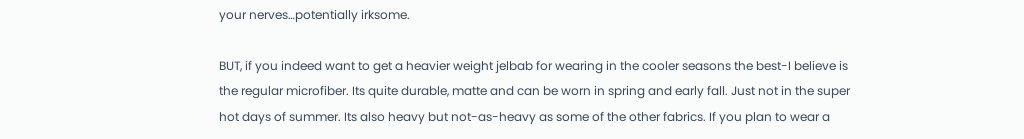your nerves…potentially irksome.

BUT, if you indeed want to get a heavier weight jelbab for wearing in the cooler seasons the best-I believe is the regular microfiber. Its quite durable, matte and can be worn in spring and early fall. Just not in the super hot days of summer. Its also heavy but not-as-heavy as some of the other fabrics. If you plan to wear a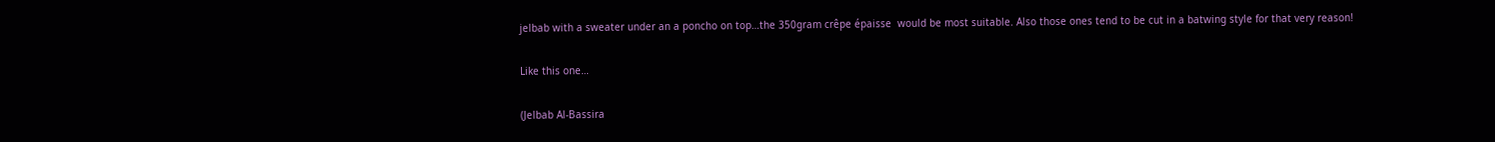jelbab with a sweater under an a poncho on top…the 350gram crêpe épaisse  would be most suitable. Also those ones tend to be cut in a batwing style for that very reason!

Like this one…

(Jelbab Al-Bassira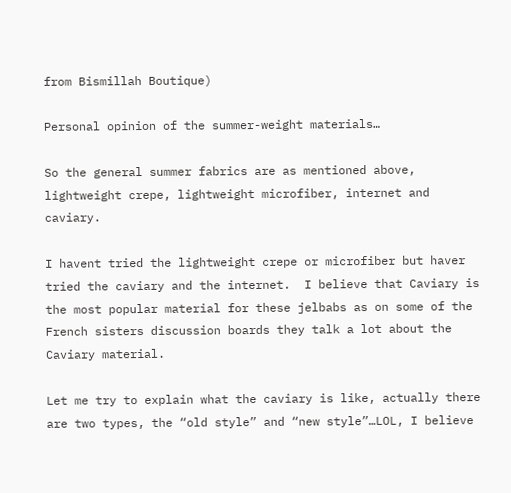from Bismillah Boutique)

Personal opinion of the summer-weight materials…

So the general summer fabrics are as mentioned above, lightweight crepe, lightweight microfiber, internet and caviary.

I havent tried the lightweight crepe or microfiber but haver tried the caviary and the internet.  I believe that Caviary is the most popular material for these jelbabs as on some of the French sisters discussion boards they talk a lot about the Caviary material.

Let me try to explain what the caviary is like, actually there are two types, the “old style” and “new style”…LOL, I believe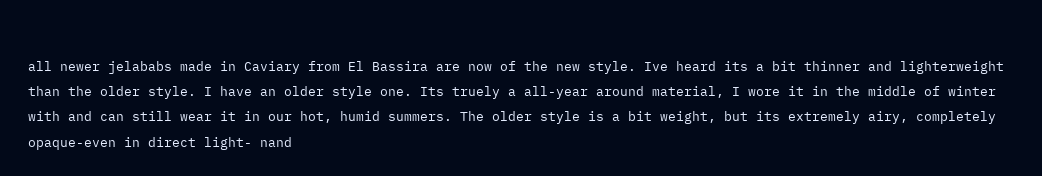all newer jelababs made in Caviary from El Bassira are now of the new style. Ive heard its a bit thinner and lighterweight than the older style. I have an older style one. Its truely a all-year around material, I wore it in the middle of winter with and can still wear it in our hot, humid summers. The older style is a bit weight, but its extremely airy, completely opaque-even in direct light- nand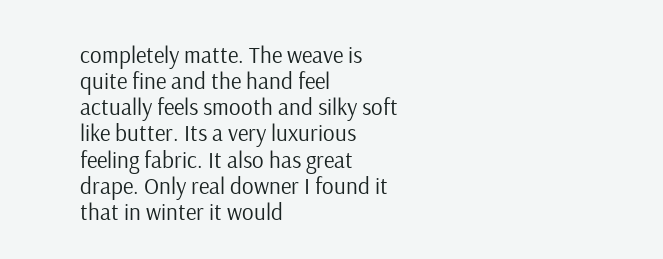completely matte. The weave is quite fine and the hand feel actually feels smooth and silky soft like butter. Its a very luxurious feeling fabric. It also has great drape. Only real downer I found it that in winter it would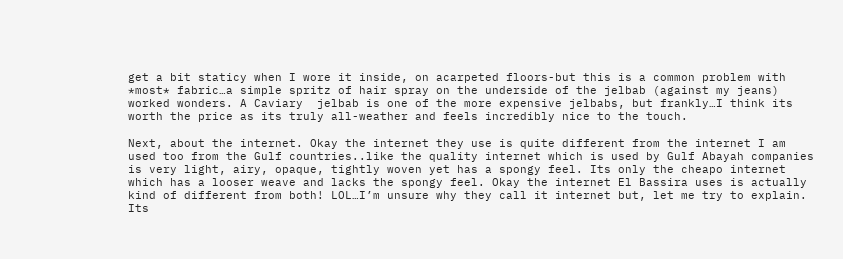get a bit staticy when I wore it inside, on acarpeted floors-but this is a common problem with *most* fabric…a simple spritz of hair spray on the underside of the jelbab (against my jeans) worked wonders. A Caviary  jelbab is one of the more expensive jelbabs, but frankly…I think its worth the price as its truly all-weather and feels incredibly nice to the touch.

Next, about the internet. Okay the internet they use is quite different from the internet I am used too from the Gulf countries..like the quality internet which is used by Gulf Abayah companies is very light, airy, opaque, tightly woven yet has a spongy feel. Its only the cheapo internet which has a looser weave and lacks the spongy feel. Okay the internet El Bassira uses is actually kind of different from both! LOL…I’m unsure why they call it internet but, let me try to explain. Its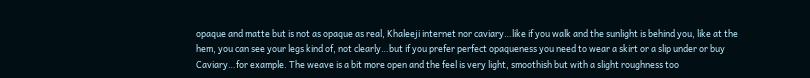opaque and matte but is not as opaque as real, Khaleeji internet nor caviary…like if you walk and the sunlight is behind you, like at the hem, you can see your legs kind of, not clearly…but if you prefer perfect opaqueness you need to wear a skirt or a slip under or buy Caviary…for example. The weave is a bit more open and the feel is very light, smoothish but with a slight roughness too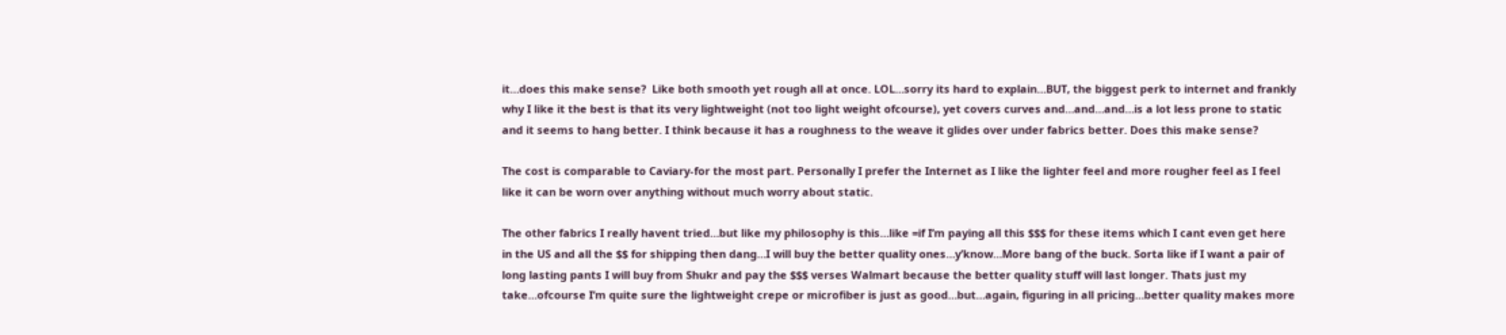it…does this make sense?  Like both smooth yet rough all at once. LOL…sorry its hard to explain…BUT, the biggest perk to internet and frankly why I like it the best is that its very lightweight (not too light weight ofcourse), yet covers curves and…and…and…is a lot less prone to static and it seems to hang better. I think because it has a roughness to the weave it glides over under fabrics better. Does this make sense?

The cost is comparable to Caviary-for the most part. Personally I prefer the Internet as I like the lighter feel and more rougher feel as I feel like it can be worn over anything without much worry about static.

The other fabrics I really havent tried…but like my philosophy is this…like =if I’m paying all this $$$ for these items which I cant even get here in the US and all the $$ for shipping then dang…I will buy the better quality ones…y’know…More bang of the buck. Sorta like if I want a pair of long lasting pants I will buy from Shukr and pay the $$$ verses Walmart because the better quality stuff will last longer. Thats just my take…ofcourse I’m quite sure the lightweight crepe or microfiber is just as good…but…again, figuring in all pricing…better quality makes more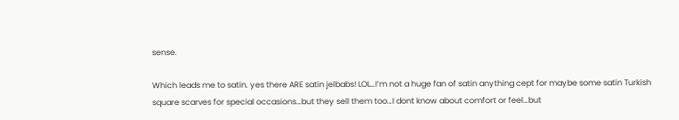sense.

Which leads me to satin. yes there ARE satin jelbabs! LOL…I’m not a huge fan of satin anything cept for maybe some satin Turkish square scarves for special occasions…but they sell them too…I dont know about comfort or feel…but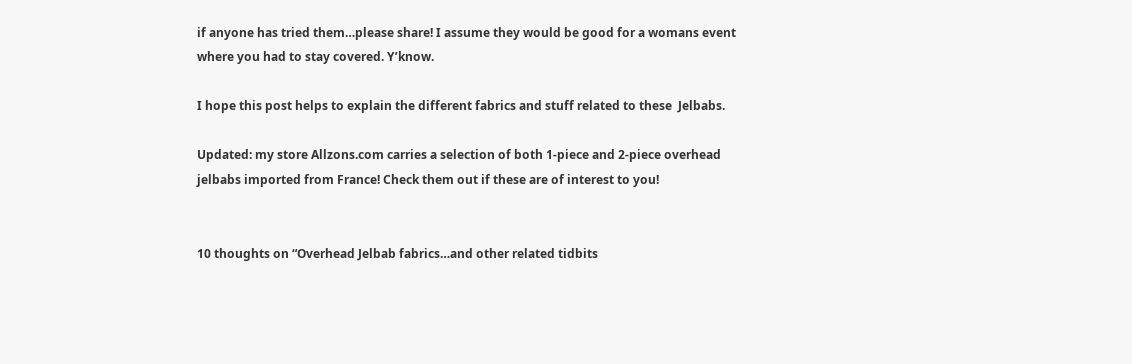if anyone has tried them…please share! I assume they would be good for a womans event where you had to stay covered. Y’know.

I hope this post helps to explain the different fabrics and stuff related to these  Jelbabs.

Updated: my store Allzons.com carries a selection of both 1-piece and 2-piece overhead jelbabs imported from France! Check them out if these are of interest to you!


10 thoughts on “Overhead Jelbab fabrics…and other related tidbits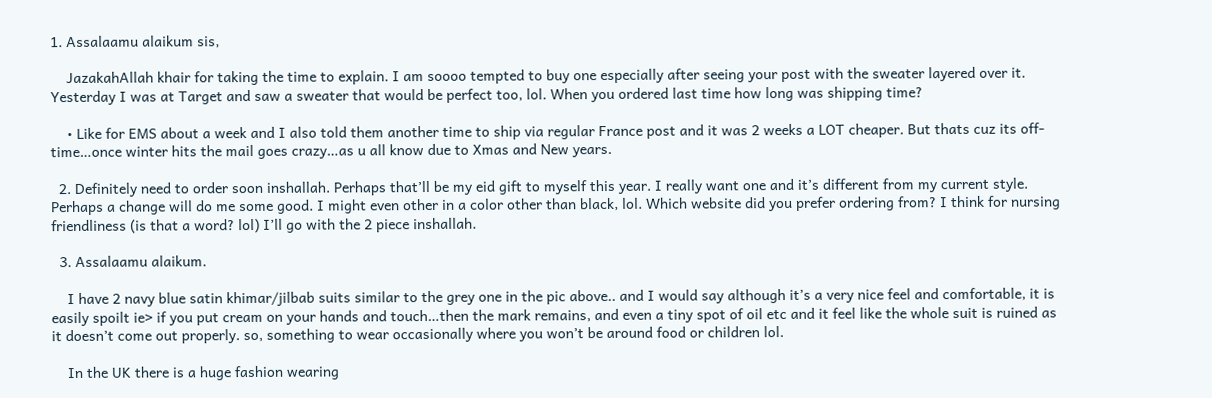1. Assalaamu alaikum sis,

    JazakahAllah khair for taking the time to explain. I am soooo tempted to buy one especially after seeing your post with the sweater layered over it. Yesterday I was at Target and saw a sweater that would be perfect too, lol. When you ordered last time how long was shipping time?

    • Like for EMS about a week and I also told them another time to ship via regular France post and it was 2 weeks a LOT cheaper. But thats cuz its off-time…once winter hits the mail goes crazy…as u all know due to Xmas and New years.

  2. Definitely need to order soon inshallah. Perhaps that’ll be my eid gift to myself this year. I really want one and it’s different from my current style. Perhaps a change will do me some good. I might even other in a color other than black, lol. Which website did you prefer ordering from? I think for nursing friendliness (is that a word? lol) I’ll go with the 2 piece inshallah.

  3. Assalaamu alaikum.

    I have 2 navy blue satin khimar/jilbab suits similar to the grey one in the pic above.. and I would say although it’s a very nice feel and comfortable, it is easily spoilt ie> if you put cream on your hands and touch…then the mark remains, and even a tiny spot of oil etc and it feel like the whole suit is ruined as it doesn’t come out properly. so, something to wear occasionally where you won’t be around food or children lol.

    In the UK there is a huge fashion wearing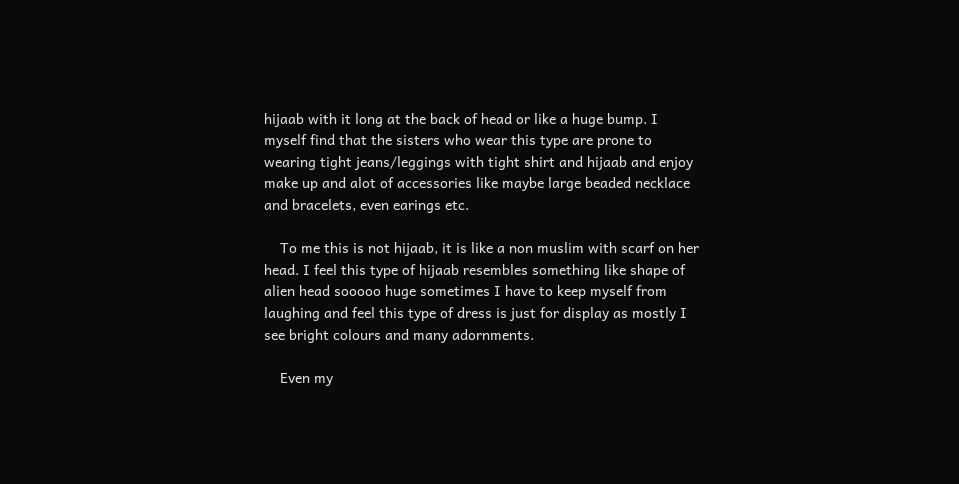hijaab with it long at the back of head or like a huge bump. I myself find that the sisters who wear this type are prone to wearing tight jeans/leggings with tight shirt and hijaab and enjoy make up and alot of accessories like maybe large beaded necklace and bracelets, even earings etc.

    To me this is not hijaab, it is like a non muslim with scarf on her head. I feel this type of hijaab resembles something like shape of alien head sooooo huge sometimes I have to keep myself from laughing and feel this type of dress is just for display as mostly I see bright colours and many adornments.

    Even my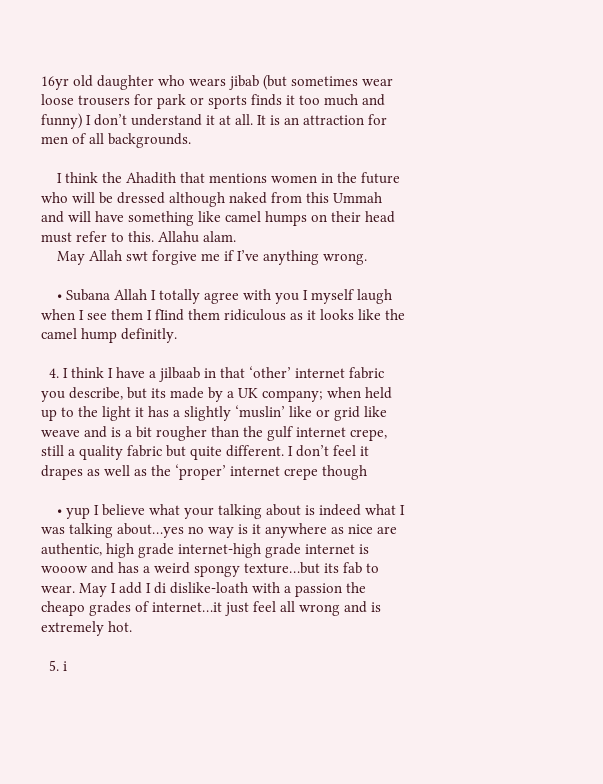16yr old daughter who wears jibab (but sometimes wear loose trousers for park or sports finds it too much and funny) I don’t understand it at all. It is an attraction for men of all backgrounds.

    I think the Ahadith that mentions women in the future who will be dressed although naked from this Ummah and will have something like camel humps on their head must refer to this. Allahu alam.
    May Allah swt forgive me if I’ve anything wrong.

    • Subana Allah I totally agree with you I myself laugh when I see them I fIind them ridiculous as it looks like the camel hump definitly.

  4. I think I have a jilbaab in that ‘other’ internet fabric you describe, but its made by a UK company; when held up to the light it has a slightly ‘muslin’ like or grid like weave and is a bit rougher than the gulf internet crepe, still a quality fabric but quite different. I don’t feel it drapes as well as the ‘proper’ internet crepe though

    • yup I believe what your talking about is indeed what I was talking about…yes no way is it anywhere as nice are authentic, high grade internet-high grade internet is wooow and has a weird spongy texture…but its fab to wear. May I add I di dislike-loath with a passion the cheapo grades of internet…it just feel all wrong and is extremely hot.

  5. i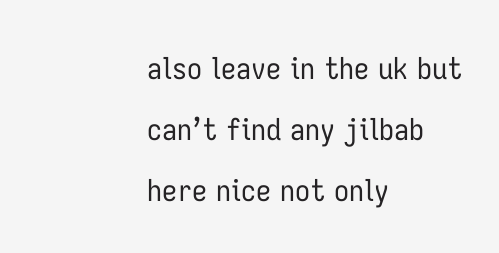also leave in the uk but can’t find any jilbab here nice not only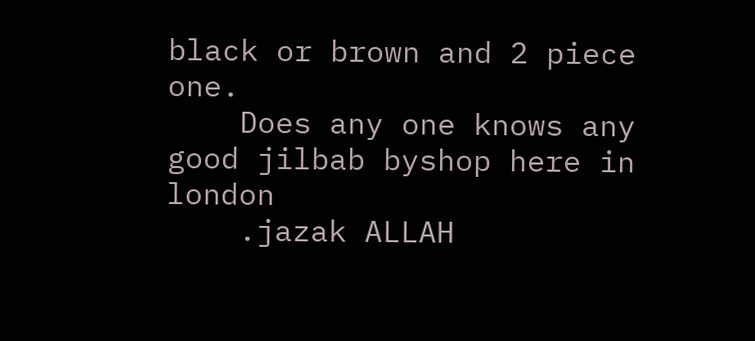black or brown and 2 piece one.
    Does any one knows any good jilbab byshop here in london
    .jazak ALLAH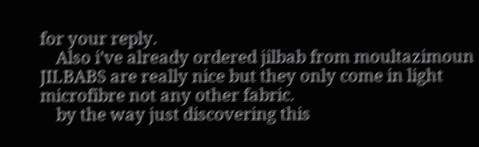for your reply.
    Also i’ve already ordered jilbab from moultazimoun JILBABS are really nice but they only come in light microfibre not any other fabric.
    by the way just discovering this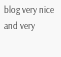blog very nice and very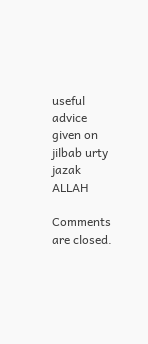useful advice given on jilbab urty jazak ALLAH

Comments are closed.